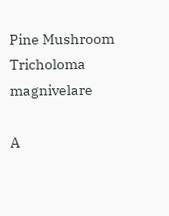Pine Mushroom                                     Tricholoma magnivelare

A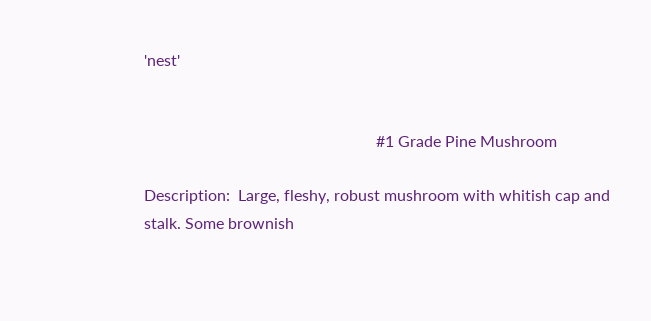'nest'


                                                          #1 Grade Pine Mushroom

Description:  Large, fleshy, robust mushroom with whitish cap and stalk. Some brownish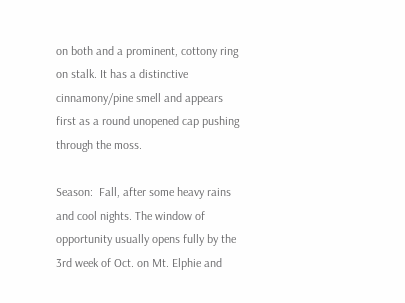on both and a prominent, cottony ring on stalk. It has a distinctive cinnamony/pine smell and appears first as a round unopened cap pushing through the moss.

Season:  Fall, after some heavy rains and cool nights. The window of opportunity usually opens fully by the 3rd week of Oct. on Mt. Elphie and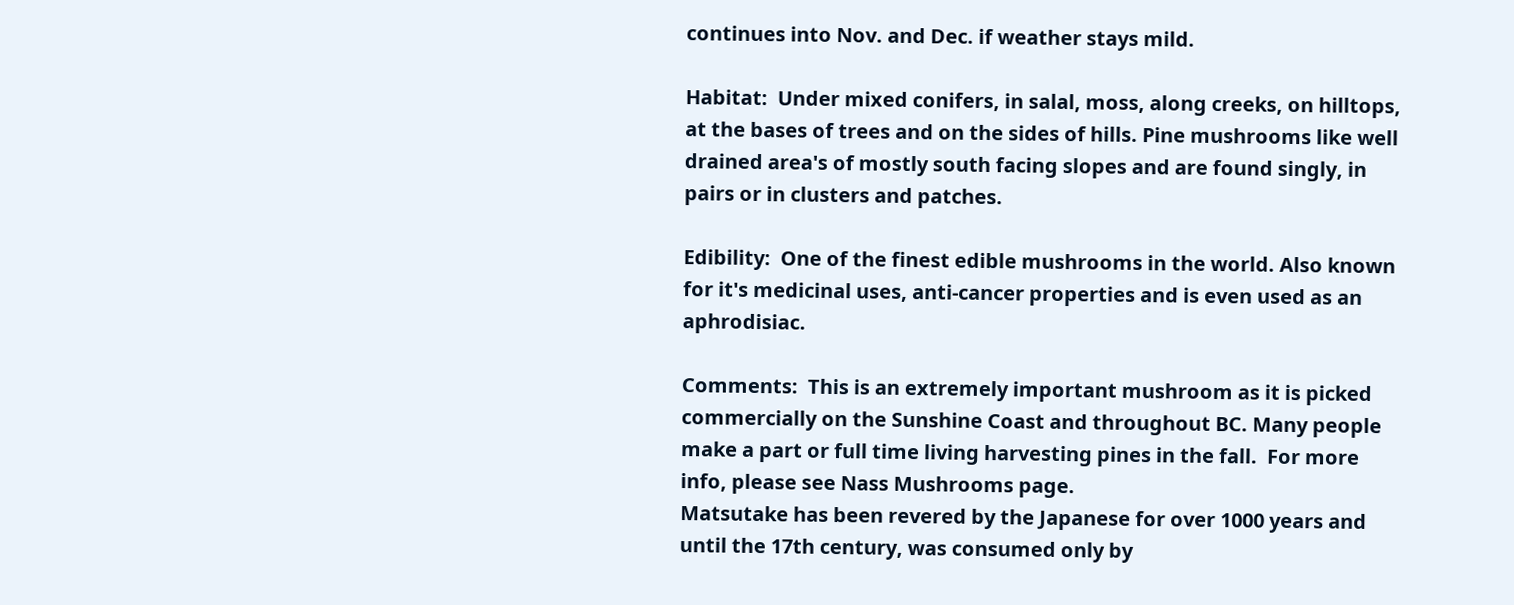continues into Nov. and Dec. if weather stays mild.

Habitat:  Under mixed conifers, in salal, moss, along creeks, on hilltops, at the bases of trees and on the sides of hills. Pine mushrooms like well drained area's of mostly south facing slopes and are found singly, in pairs or in clusters and patches.

Edibility:  One of the finest edible mushrooms in the world. Also known for it's medicinal uses, anti-cancer properties and is even used as an aphrodisiac.

Comments:  This is an extremely important mushroom as it is picked commercially on the Sunshine Coast and throughout BC. Many people make a part or full time living harvesting pines in the fall.  For more info, please see Nass Mushrooms page.
Matsutake has been revered by the Japanese for over 1000 years and until the 17th century, was consumed only by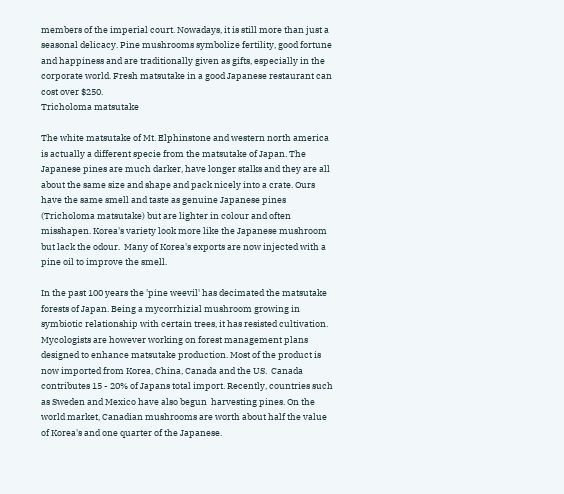members of the imperial court. Nowadays, it is still more than just a seasonal delicacy. Pine mushrooms symbolize fertility, good fortune and happiness and are traditionally given as gifts, especially in the corporate world. Fresh matsutake in a good Japanese restaurant can cost over $250.
Tricholoma matsutake

The white matsutake of Mt. Elphinstone and western north america is actually a different specie from the matsutake of Japan. The Japanese pines are much darker, have longer stalks and they are all about the same size and shape and pack nicely into a crate. Ours have the same smell and taste as genuine Japanese pines (Tricholoma matsutake) but are lighter in colour and often misshapen. Korea's variety look more like the Japanese mushroom but lack the odour.  Many of Korea's exports are now injected with a pine oil to improve the smell.

In the past 100 years the 'pine weevil' has decimated the matsutake forests of Japan. Being a mycorrhizial mushroom growing in symbiotic relationship with certain trees, it has resisted cultivation. Mycologists are however working on forest management plans designed to enhance matsutake production. Most of the product is now imported from Korea, China, Canada and the US.  Canada contributes 15 - 20% of Japans total import. Recently, countries such as Sweden and Mexico have also begun  harvesting pines. On the world market, Canadian mushrooms are worth about half the value of Korea's and one quarter of the Japanese.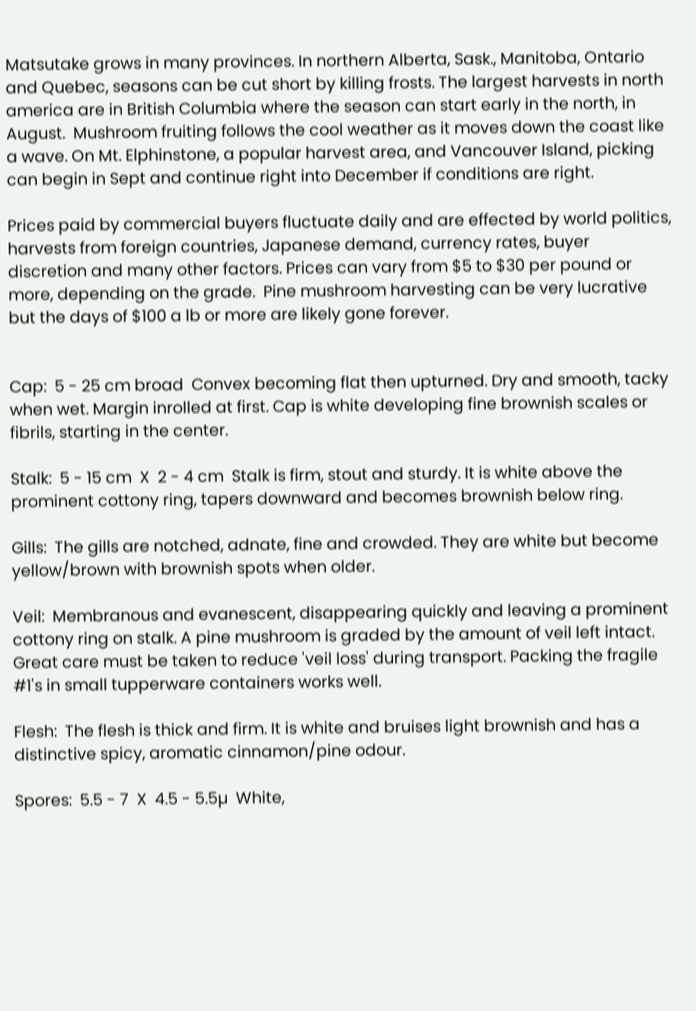Matsutake grows in many provinces. In northern Alberta, Sask., Manitoba, Ontario and Quebec, seasons can be cut short by killing frosts. The largest harvests in north america are in British Columbia where the season can start early in the north, in August.  Mushroom fruiting follows the cool weather as it moves down the coast like a wave. On Mt. Elphinstone, a popular harvest area, and Vancouver Island, picking can begin in Sept and continue right into December if conditions are right.

Prices paid by commercial buyers fluctuate daily and are effected by world politics, harvests from foreign countries, Japanese demand, currency rates, buyer discretion and many other factors. Prices can vary from $5 to $30 per pound or more, depending on the grade.  Pine mushroom harvesting can be very lucrative but the days of $100 a lb or more are likely gone forever.


Cap:  5 - 25 cm broad  Convex becoming flat then upturned. Dry and smooth, tacky when wet. Margin inrolled at first. Cap is white developing fine brownish scales or fibrils, starting in the center.

Stalk:  5 - 15 cm  X  2 - 4 cm  Stalk is firm, stout and sturdy. It is white above the prominent cottony ring, tapers downward and becomes brownish below ring.

Gills:  The gills are notched, adnate, fine and crowded. They are white but become yellow/brown with brownish spots when older.

Veil:  Membranous and evanescent, disappearing quickly and leaving a prominent cottony ring on stalk. A pine mushroom is graded by the amount of veil left intact. Great care must be taken to reduce 'veil loss' during transport. Packing the fragile #1's in small tupperware containers works well.

Flesh:  The flesh is thick and firm. It is white and bruises light brownish and has a distinctive spicy, aromatic cinnamon/pine odour.

Spores:  5.5 - 7  X  4.5 - 5.5µ  White,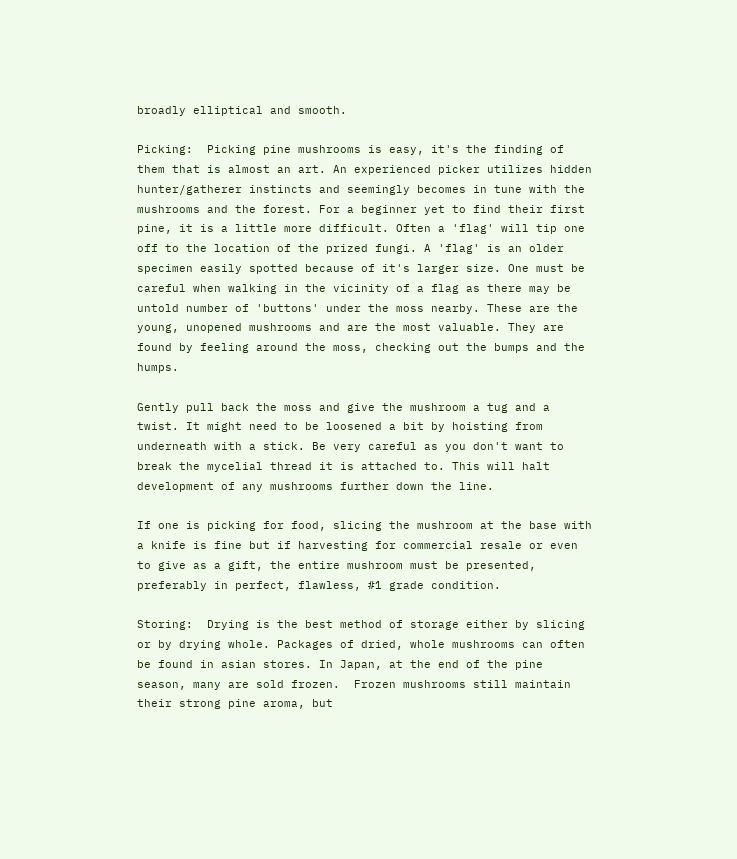broadly elliptical and smooth.

Picking:  Picking pine mushrooms is easy, it's the finding of them that is almost an art. An experienced picker utilizes hidden hunter/gatherer instincts and seemingly becomes in tune with the mushrooms and the forest. For a beginner yet to find their first pine, it is a little more difficult. Often a 'flag' will tip one off to the location of the prized fungi. A 'flag' is an older specimen easily spotted because of it's larger size. One must be careful when walking in the vicinity of a flag as there may be untold number of 'buttons' under the moss nearby. These are the young, unopened mushrooms and are the most valuable. They are found by feeling around the moss, checking out the bumps and the humps.

Gently pull back the moss and give the mushroom a tug and a twist. It might need to be loosened a bit by hoisting from underneath with a stick. Be very careful as you don't want to break the mycelial thread it is attached to. This will halt development of any mushrooms further down the line.

If one is picking for food, slicing the mushroom at the base with a knife is fine but if harvesting for commercial resale or even to give as a gift, the entire mushroom must be presented, preferably in perfect, flawless, #1 grade condition.

Storing:  Drying is the best method of storage either by slicing or by drying whole. Packages of dried, whole mushrooms can often be found in asian stores. In Japan, at the end of the pine season, many are sold frozen.  Frozen mushrooms still maintain their strong pine aroma, but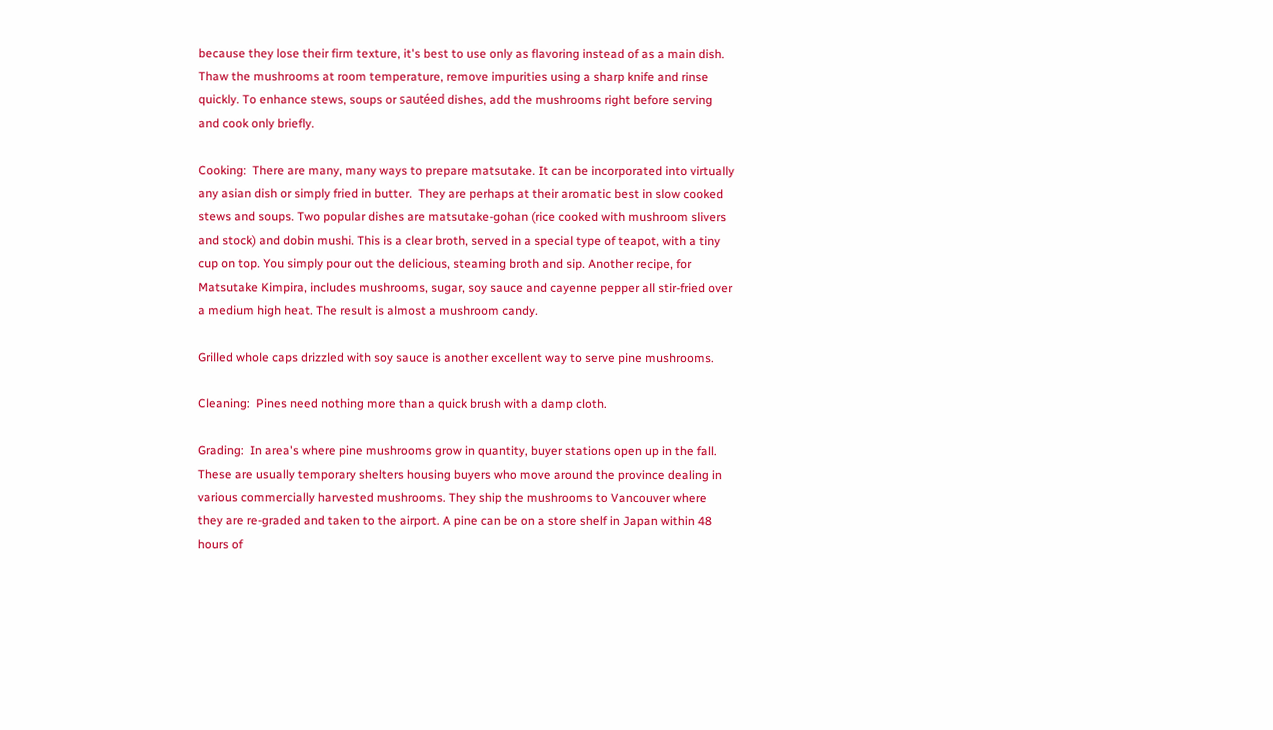because they lose their firm texture, it's best to use only as flavoring instead of as a main dish. Thaw the mushrooms at room temperature, remove impurities using a sharp knife and rinse quickly. To enhance stews, soups or sautéed dishes, add the mushrooms right before serving and cook only briefly.

Cooking:  There are many, many ways to prepare matsutake. It can be incorporated into virtually any asian dish or simply fried in butter.  They are perhaps at their aromatic best in slow cooked stews and soups. Two popular dishes are matsutake-gohan (rice cooked with mushroom slivers and stock) and dobin mushi. This is a clear broth, served in a special type of teapot, with a tiny cup on top. You simply pour out the delicious, steaming broth and sip. Another recipe, for Matsutake Kimpira, includes mushrooms, sugar, soy sauce and cayenne pepper all stir-fried over a medium high heat. The result is almost a mushroom candy.

Grilled whole caps drizzled with soy sauce is another excellent way to serve pine mushrooms.

Cleaning:  Pines need nothing more than a quick brush with a damp cloth.

Grading:  In area's where pine mushrooms grow in quantity, buyer stations open up in the fall. These are usually temporary shelters housing buyers who move around the province dealing in various commercially harvested mushrooms. They ship the mushrooms to Vancouver where they are re-graded and taken to the airport. A pine can be on a store shelf in Japan within 48 hours of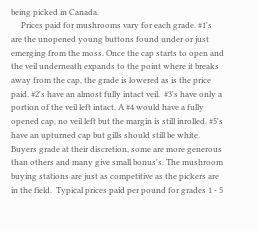being picked in Canada.
     Prices paid for mushrooms vary for each grade. #1's are the unopened young buttons found under or just emerging from the moss. Once the cap starts to open and the veil underneath expands to the point where it breaks away from the cap, the grade is lowered as is the price paid. #2's have an almost fully intact veil.  #3's have only a portion of the veil left intact. A #4 would have a fully opened cap, no veil left but the margin is still inrolled. #5's have an upturned cap but gills should still be white. Buyers grade at their discretion, some are more generous than others and many give small bonus's. The mushroom buying stations are just as competitive as the pickers are in the field.  Typical prices paid per pound for grades 1 - 5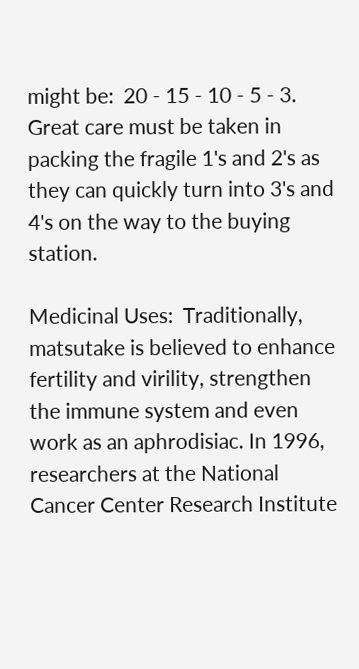might be:  20 - 15 - 10 - 5 - 3. Great care must be taken in packing the fragile 1's and 2's as they can quickly turn into 3's and 4's on the way to the buying station.

Medicinal Uses:  Traditionally, matsutake is believed to enhance fertility and virility, strengthen the immune system and even work as an aphrodisiac. In 1996, researchers at the National Cancer Center Research Institute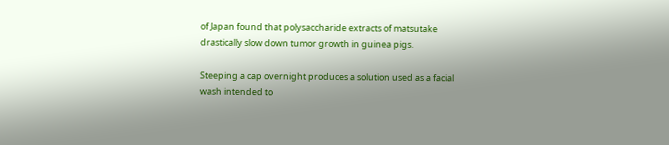of Japan found that polysaccharide extracts of matsutake drastically slow down tumor growth in guinea pigs.

Steeping a cap overnight produces a solution used as a facial wash intended to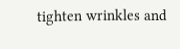tighten wrinkles and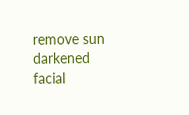remove sun darkened facial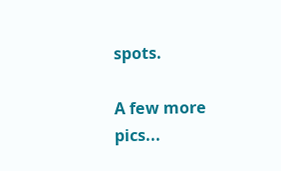spots.

A few more pics...